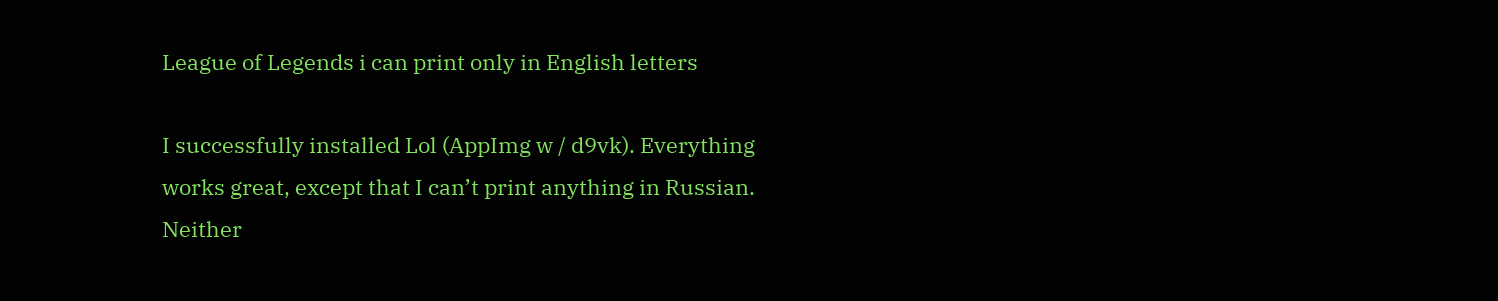League of Legends i can print only in English letters

I successfully installed Lol (AppImg w / d9vk). Everything works great, except that I can’t print anything in Russian. Neither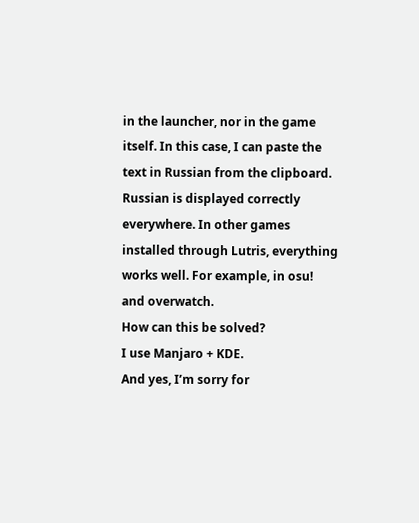in the launcher, nor in the game itself. In this case, I can paste the text in Russian from the clipboard. Russian is displayed correctly everywhere. In other games installed through Lutris, everything works well. For example, in osu! and overwatch.
How can this be solved?
I use Manjaro + KDE.
And yes, I’m sorry for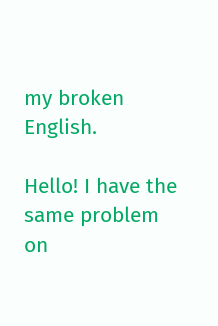my broken English.

Hello! I have the same problem on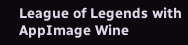League of Legends with AppImage Wine